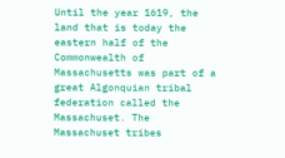Until the year 1619, the land that is today the eastern half of the Commonwealth of Massachusetts was part of a great Algonquian tribal federation called the Massachuset. The Massachuset tribes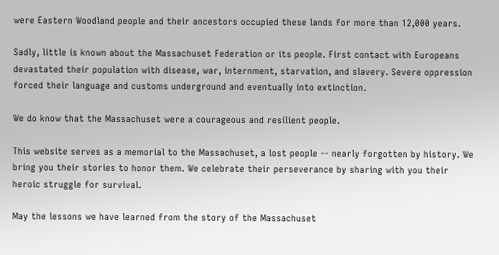were Eastern Woodland people and their ancestors occupied these lands for more than 12,000 years.

Sadly, little is known about the Massachuset Federation or its people. First contact with Europeans devastated their population with disease, war, internment, starvation, and slavery. Severe oppression forced their language and customs underground and eventually into extinction.

We do know that the Massachuset were a courageous and resilient people.

This website serves as a memorial to the Massachuset, a lost people -- nearly forgotten by history. We bring you their stories to honor them. We celebrate their perseverance by sharing with you their heroic struggle for survival.

May the lessons we have learned from the story of the Massachuset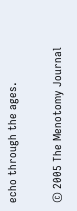echo through the ages.

© 2005 The Menotomy Journal